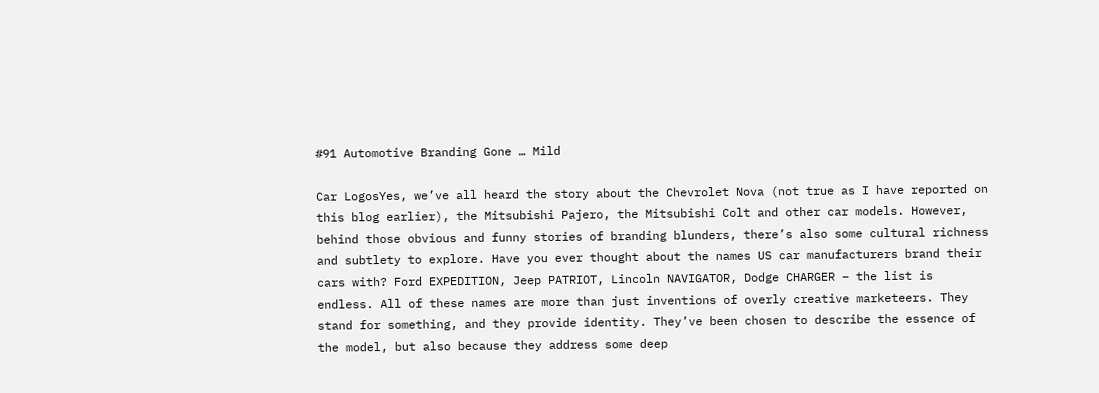#91 Automotive Branding Gone … Mild

Car LogosYes, we’ve all heard the story about the Chevrolet Nova (not true as I have reported on this blog earlier), the Mitsubishi Pajero, the Mitsubishi Colt and other car models. However, behind those obvious and funny stories of branding blunders, there’s also some cultural richness and subtlety to explore. Have you ever thought about the names US car manufacturers brand their cars with? Ford EXPEDITION, Jeep PATRIOT, Lincoln NAVIGATOR, Dodge CHARGER – the list is endless. All of these names are more than just inventions of overly creative marketeers. They stand for something, and they provide identity. They’ve been chosen to describe the essence of the model, but also because they address some deep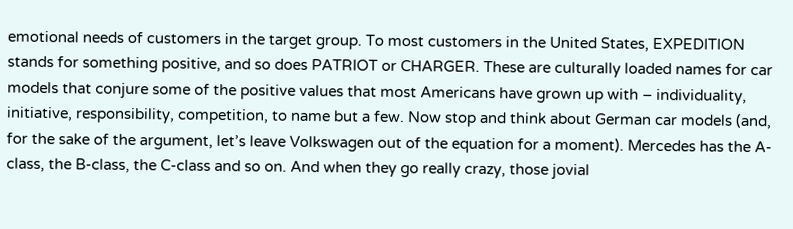emotional needs of customers in the target group. To most customers in the United States, EXPEDITION stands for something positive, and so does PATRIOT or CHARGER. These are culturally loaded names for car models that conjure some of the positive values that most Americans have grown up with – individuality, initiative, responsibility, competition, to name but a few. Now stop and think about German car models (and, for the sake of the argument, let’s leave Volkswagen out of the equation for a moment). Mercedes has the A-class, the B-class, the C-class and so on. And when they go really crazy, those jovial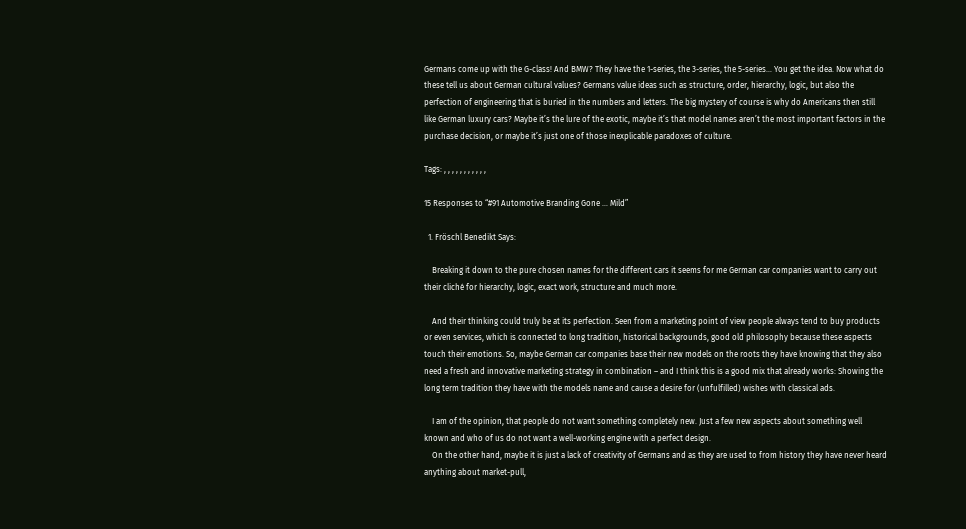Germans come up with the G-class! And BMW? They have the 1-series, the 3-series, the 5-series… You get the idea. Now what do these tell us about German cultural values? Germans value ideas such as structure, order, hierarchy, logic, but also the perfection of engineering that is buried in the numbers and letters. The big mystery of course is why do Americans then still like German luxury cars? Maybe it’s the lure of the exotic, maybe it’s that model names aren’t the most important factors in the purchase decision, or maybe it’s just one of those inexplicable paradoxes of culture.

Tags: , , , , , , , , , , ,

15 Responses to “#91 Automotive Branding Gone … Mild”

  1. Fröschl Benedikt Says:

    Breaking it down to the pure chosen names for the different cars it seems for me German car companies want to carry out their cliché for hierarchy, logic, exact work, structure and much more.

    And their thinking could truly be at its perfection. Seen from a marketing point of view people always tend to buy products or even services, which is connected to long tradition, historical backgrounds, good old philosophy because these aspects touch their emotions. So, maybe German car companies base their new models on the roots they have knowing that they also need a fresh and innovative marketing strategy in combination – and I think this is a good mix that already works: Showing the long term tradition they have with the models name and cause a desire for (unfulfilled) wishes with classical ads.

    I am of the opinion, that people do not want something completely new. Just a few new aspects about something well known and who of us do not want a well-working engine with a perfect design.
    On the other hand, maybe it is just a lack of creativity of Germans and as they are used to from history they have never heard anything about market-pull,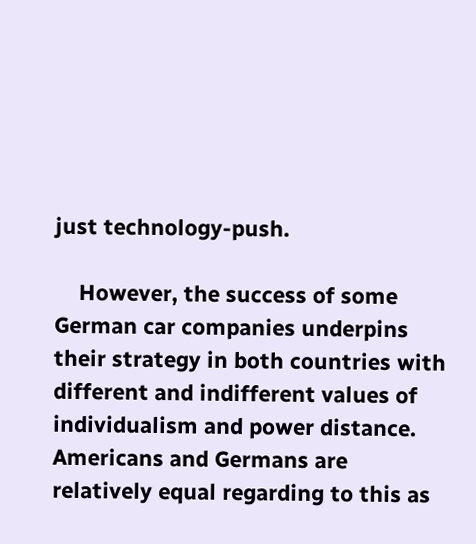just technology-push.

    However, the success of some German car companies underpins their strategy in both countries with different and indifferent values of individualism and power distance. Americans and Germans are relatively equal regarding to this as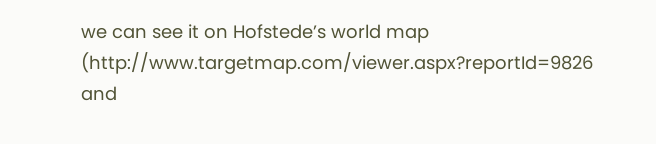we can see it on Hofstede’s world map (http://www.targetmap.com/viewer.aspx?reportId=9826 and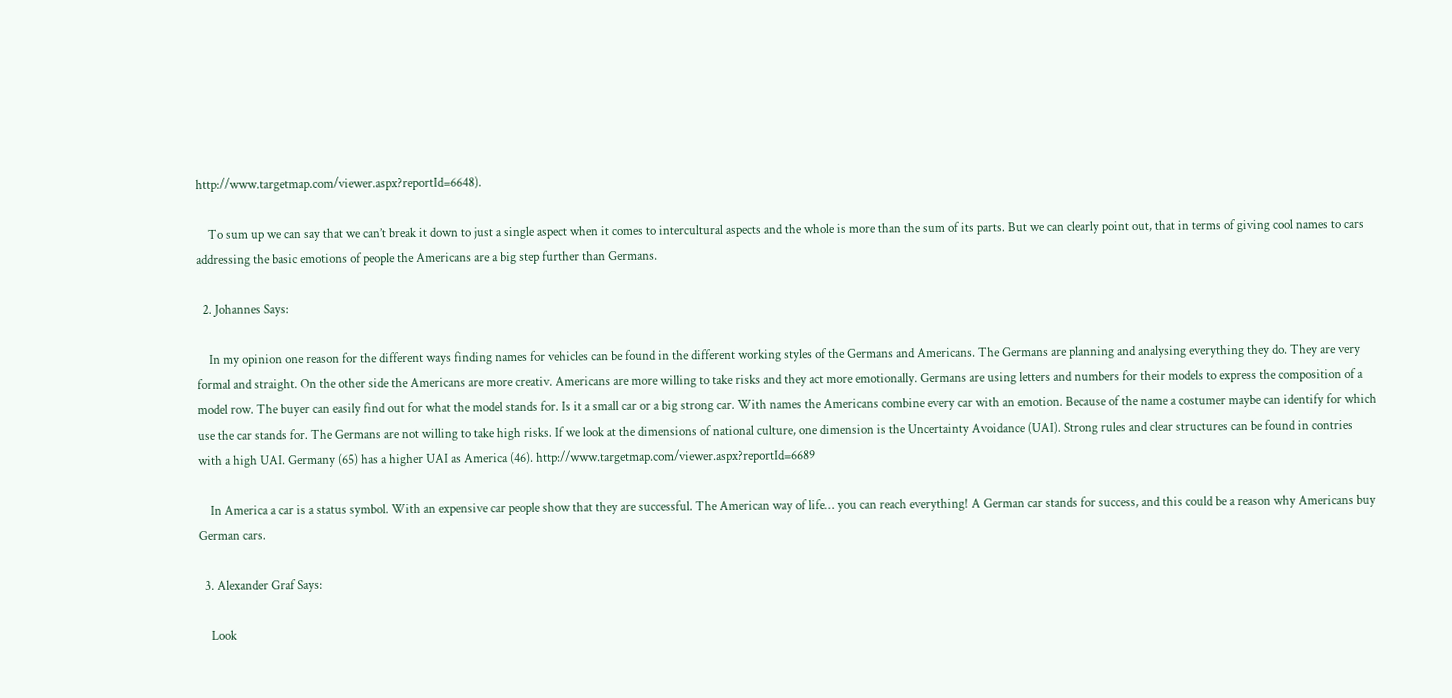http://www.targetmap.com/viewer.aspx?reportId=6648).

    To sum up we can say that we can’t break it down to just a single aspect when it comes to intercultural aspects and the whole is more than the sum of its parts. But we can clearly point out, that in terms of giving cool names to cars addressing the basic emotions of people the Americans are a big step further than Germans.

  2. Johannes Says:

    In my opinion one reason for the different ways finding names for vehicles can be found in the different working styles of the Germans and Americans. The Germans are planning and analysing everything they do. They are very formal and straight. On the other side the Americans are more creativ. Americans are more willing to take risks and they act more emotionally. Germans are using letters and numbers for their models to express the composition of a model row. The buyer can easily find out for what the model stands for. Is it a small car or a big strong car. With names the Americans combine every car with an emotion. Because of the name a costumer maybe can identify for which use the car stands for. The Germans are not willing to take high risks. If we look at the dimensions of national culture, one dimension is the Uncertainty Avoidance (UAI). Strong rules and clear structures can be found in contries with a high UAI. Germany (65) has a higher UAI as America (46). http://www.targetmap.com/viewer.aspx?reportId=6689

    In America a car is a status symbol. With an expensive car people show that they are successful. The American way of life… you can reach everything! A German car stands for success, and this could be a reason why Americans buy German cars.

  3. Alexander Graf Says:

    Look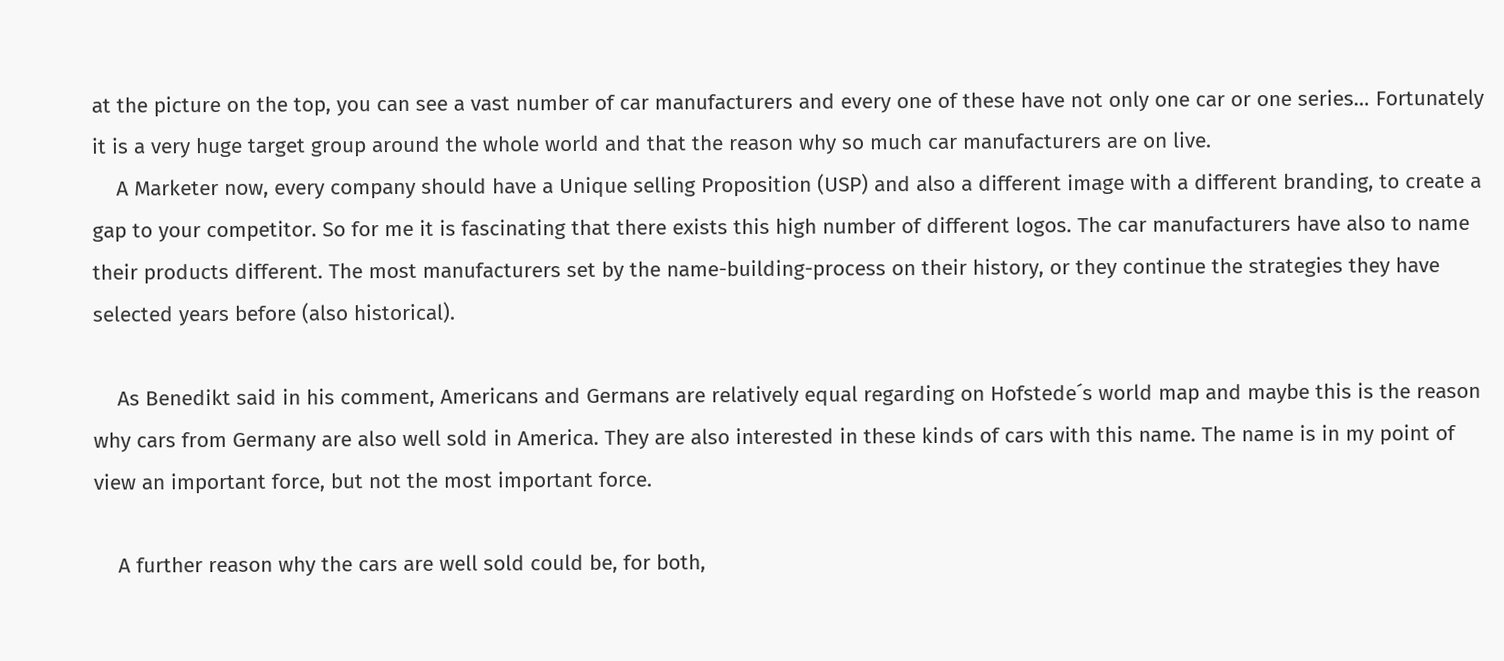at the picture on the top, you can see a vast number of car manufacturers and every one of these have not only one car or one series… Fortunately it is a very huge target group around the whole world and that the reason why so much car manufacturers are on live.
    A Marketer now, every company should have a Unique selling Proposition (USP) and also a different image with a different branding, to create a gap to your competitor. So for me it is fascinating that there exists this high number of different logos. The car manufacturers have also to name their products different. The most manufacturers set by the name-building-process on their history, or they continue the strategies they have selected years before (also historical).

    As Benedikt said in his comment, Americans and Germans are relatively equal regarding on Hofstede´s world map and maybe this is the reason why cars from Germany are also well sold in America. They are also interested in these kinds of cars with this name. The name is in my point of view an important force, but not the most important force.

    A further reason why the cars are well sold could be, for both,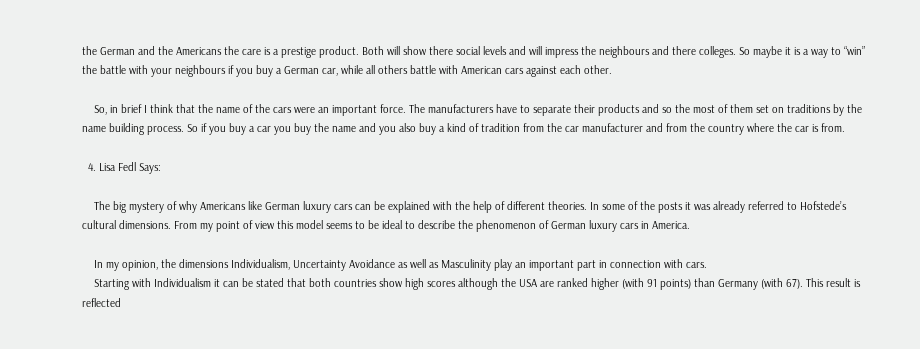the German and the Americans the care is a prestige product. Both will show there social levels and will impress the neighbours and there colleges. So maybe it is a way to “win” the battle with your neighbours if you buy a German car, while all others battle with American cars against each other.

    So, in brief I think that the name of the cars were an important force. The manufacturers have to separate their products and so the most of them set on traditions by the name building process. So if you buy a car you buy the name and you also buy a kind of tradition from the car manufacturer and from the country where the car is from.

  4. Lisa Fedl Says:

    The big mystery of why Americans like German luxury cars can be explained with the help of different theories. In some of the posts it was already referred to Hofstede’s cultural dimensions. From my point of view this model seems to be ideal to describe the phenomenon of German luxury cars in America.

    In my opinion, the dimensions Individualism, Uncertainty Avoidance as well as Masculinity play an important part in connection with cars.
    Starting with Individualism it can be stated that both countries show high scores although the USA are ranked higher (with 91 points) than Germany (with 67). This result is reflected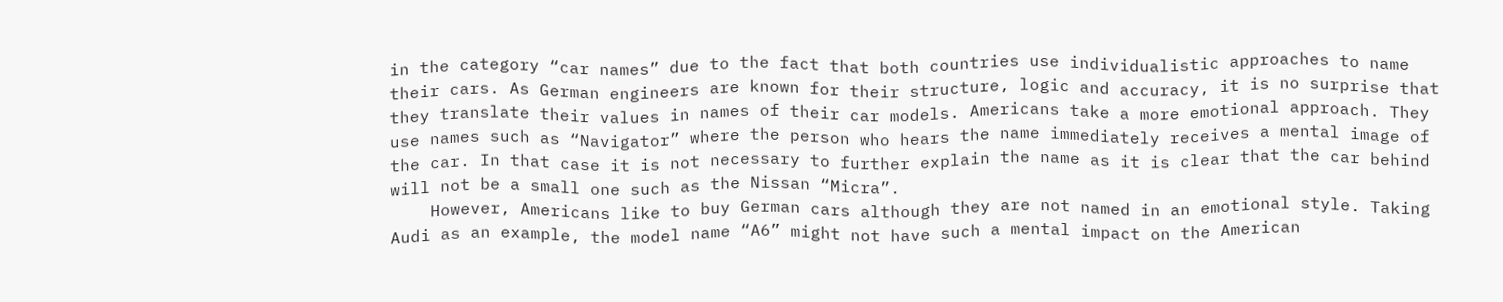in the category “car names” due to the fact that both countries use individualistic approaches to name their cars. As German engineers are known for their structure, logic and accuracy, it is no surprise that they translate their values in names of their car models. Americans take a more emotional approach. They use names such as “Navigator” where the person who hears the name immediately receives a mental image of the car. In that case it is not necessary to further explain the name as it is clear that the car behind will not be a small one such as the Nissan “Micra”.
    However, Americans like to buy German cars although they are not named in an emotional style. Taking Audi as an example, the model name “A6” might not have such a mental impact on the American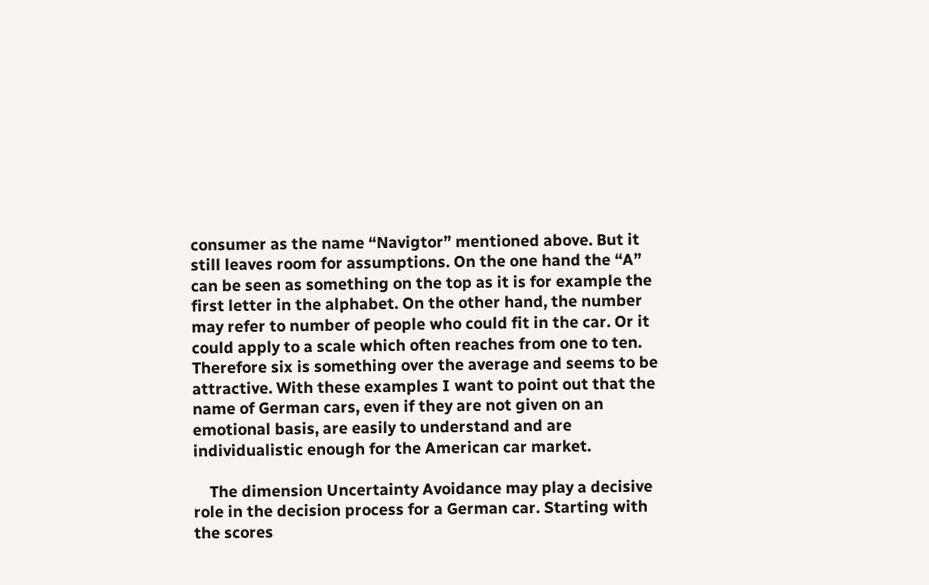consumer as the name “Navigtor” mentioned above. But it still leaves room for assumptions. On the one hand the “A” can be seen as something on the top as it is for example the first letter in the alphabet. On the other hand, the number may refer to number of people who could fit in the car. Or it could apply to a scale which often reaches from one to ten. Therefore six is something over the average and seems to be attractive. With these examples I want to point out that the name of German cars, even if they are not given on an emotional basis, are easily to understand and are individualistic enough for the American car market.

    The dimension Uncertainty Avoidance may play a decisive role in the decision process for a German car. Starting with the scores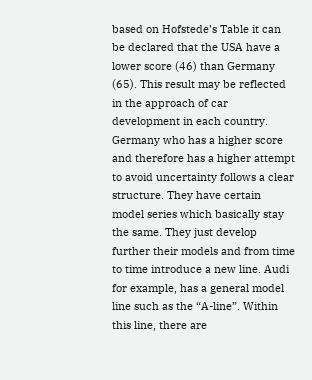based on Hofstede’s Table it can be declared that the USA have a lower score (46) than Germany (65). This result may be reflected in the approach of car development in each country. Germany who has a higher score and therefore has a higher attempt to avoid uncertainty follows a clear structure. They have certain model series which basically stay the same. They just develop further their models and from time to time introduce a new line. Audi for example, has a general model line such as the “A-line”. Within this line, there are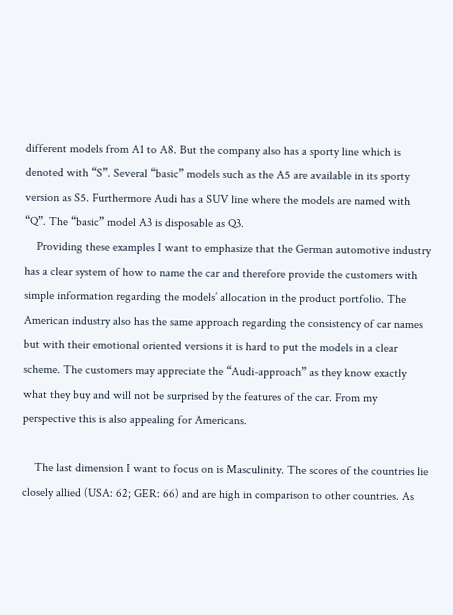different models from A1 to A8. But the company also has a sporty line which is denoted with “S”. Several “basic” models such as the A5 are available in its sporty version as S5. Furthermore Audi has a SUV line where the models are named with “Q”. The “basic” model A3 is disposable as Q3.
    Providing these examples I want to emphasize that the German automotive industry has a clear system of how to name the car and therefore provide the customers with simple information regarding the models’ allocation in the product portfolio. The American industry also has the same approach regarding the consistency of car names but with their emotional oriented versions it is hard to put the models in a clear scheme. The customers may appreciate the “Audi-approach” as they know exactly what they buy and will not be surprised by the features of the car. From my perspective this is also appealing for Americans.

    The last dimension I want to focus on is Masculinity. The scores of the countries lie closely allied (USA: 62; GER: 66) and are high in comparison to other countries. As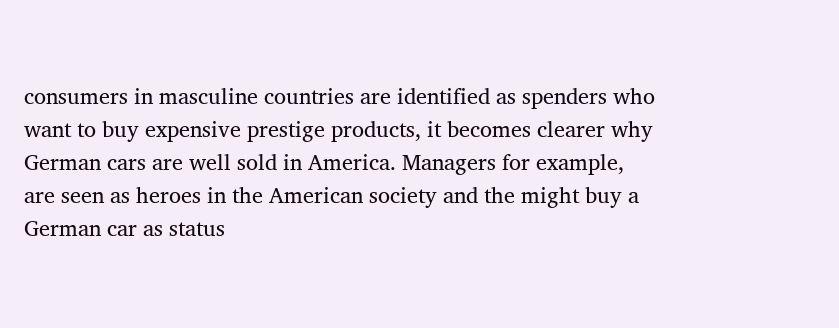consumers in masculine countries are identified as spenders who want to buy expensive prestige products, it becomes clearer why German cars are well sold in America. Managers for example, are seen as heroes in the American society and the might buy a German car as status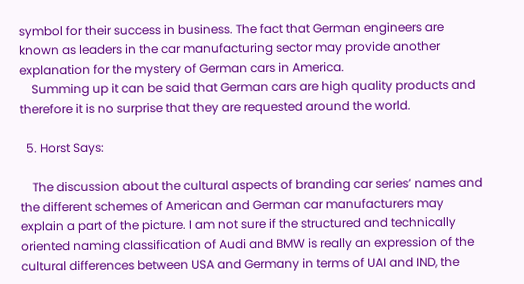symbol for their success in business. The fact that German engineers are known as leaders in the car manufacturing sector may provide another explanation for the mystery of German cars in America.
    Summing up it can be said that German cars are high quality products and therefore it is no surprise that they are requested around the world.

  5. Horst Says:

    The discussion about the cultural aspects of branding car series’ names and the different schemes of American and German car manufacturers may explain a part of the picture. I am not sure if the structured and technically oriented naming classification of Audi and BMW is really an expression of the cultural differences between USA and Germany in terms of UAI and IND, the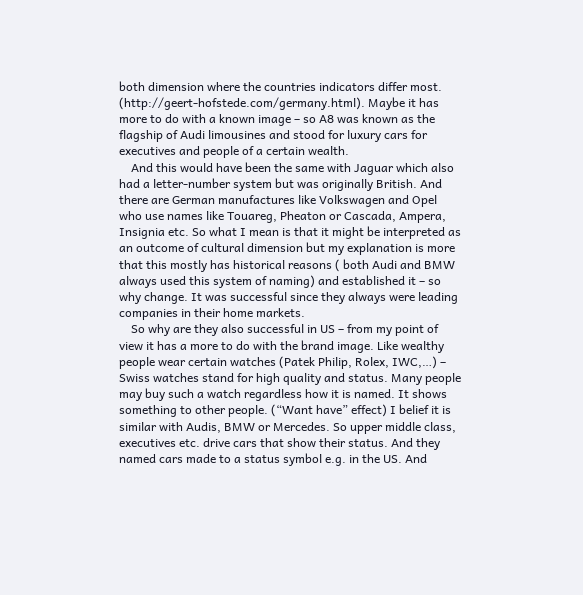both dimension where the countries indicators differ most. (http://geert-hofstede.com/germany.html). Maybe it has more to do with a known image – so A8 was known as the flagship of Audi limousines and stood for luxury cars for executives and people of a certain wealth.
    And this would have been the same with Jaguar which also had a letter-number system but was originally British. And there are German manufactures like Volkswagen and Opel who use names like Touareg, Pheaton or Cascada, Ampera, Insignia etc. So what I mean is that it might be interpreted as an outcome of cultural dimension but my explanation is more that this mostly has historical reasons ( both Audi and BMW always used this system of naming) and established it – so why change. It was successful since they always were leading companies in their home markets.
    So why are they also successful in US – from my point of view it has a more to do with the brand image. Like wealthy people wear certain watches (Patek Philip, Rolex, IWC,…) – Swiss watches stand for high quality and status. Many people may buy such a watch regardless how it is named. It shows something to other people. (“Want have” effect) I belief it is similar with Audis, BMW or Mercedes. So upper middle class, executives etc. drive cars that show their status. And they named cars made to a status symbol e.g. in the US. And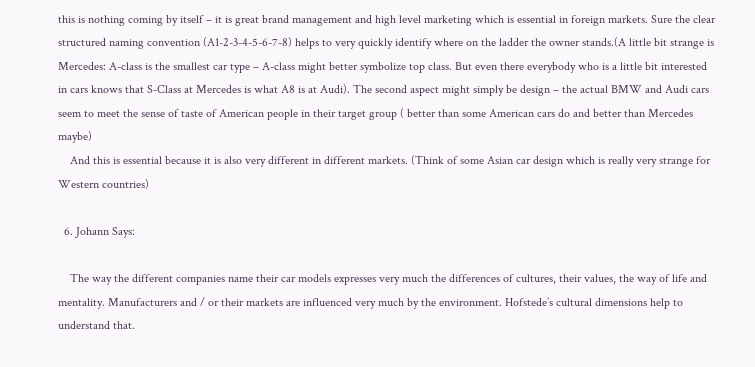this is nothing coming by itself – it is great brand management and high level marketing which is essential in foreign markets. Sure the clear structured naming convention (A1-2-3-4-5-6-7-8) helps to very quickly identify where on the ladder the owner stands.(A little bit strange is Mercedes: A-class is the smallest car type – A-class might better symbolize top class. But even there everybody who is a little bit interested in cars knows that S-Class at Mercedes is what A8 is at Audi). The second aspect might simply be design – the actual BMW and Audi cars seem to meet the sense of taste of American people in their target group ( better than some American cars do and better than Mercedes maybe)
    And this is essential because it is also very different in different markets. (Think of some Asian car design which is really very strange for Western countries)

  6. Johann Says:

    The way the different companies name their car models expresses very much the differences of cultures, their values, the way of life and mentality. Manufacturers and / or their markets are influenced very much by the environment. Hofstede’s cultural dimensions help to understand that.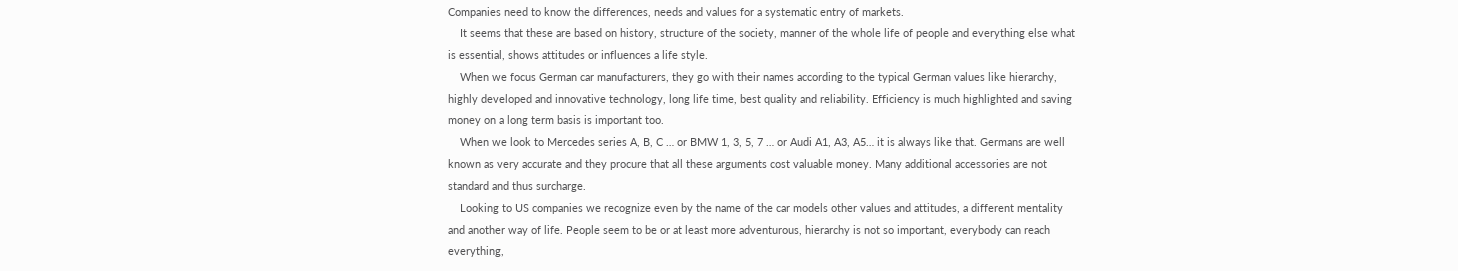Companies need to know the differences, needs and values for a systematic entry of markets.
    It seems that these are based on history, structure of the society, manner of the whole life of people and everything else what is essential, shows attitudes or influences a life style.
    When we focus German car manufacturers, they go with their names according to the typical German values like hierarchy, highly developed and innovative technology, long life time, best quality and reliability. Efficiency is much highlighted and saving money on a long term basis is important too.
    When we look to Mercedes series A, B, C … or BMW 1, 3, 5, 7 … or Audi A1, A3, A5… it is always like that. Germans are well known as very accurate and they procure that all these arguments cost valuable money. Many additional accessories are not standard and thus surcharge.
    Looking to US companies we recognize even by the name of the car models other values and attitudes, a different mentality and another way of life. People seem to be or at least more adventurous, hierarchy is not so important, everybody can reach everything,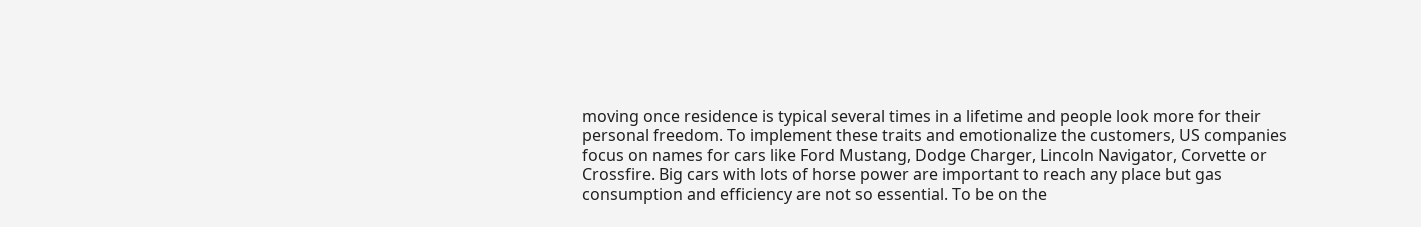moving once residence is typical several times in a lifetime and people look more for their personal freedom. To implement these traits and emotionalize the customers, US companies focus on names for cars like Ford Mustang, Dodge Charger, Lincoln Navigator, Corvette or Crossfire. Big cars with lots of horse power are important to reach any place but gas consumption and efficiency are not so essential. To be on the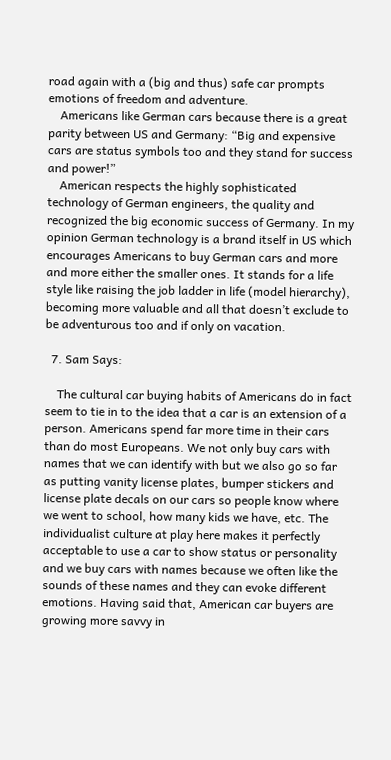road again with a (big and thus) safe car prompts emotions of freedom and adventure.
    Americans like German cars because there is a great parity between US and Germany: “Big and expensive cars are status symbols too and they stand for success and power!”
    American respects the highly sophisticated technology of German engineers, the quality and recognized the big economic success of Germany. In my opinion German technology is a brand itself in US which encourages Americans to buy German cars and more and more either the smaller ones. It stands for a life style like raising the job ladder in life (model hierarchy), becoming more valuable and all that doesn’t exclude to be adventurous too and if only on vacation.

  7. Sam Says:

    The cultural car buying habits of Americans do in fact seem to tie in to the idea that a car is an extension of a person. Americans spend far more time in their cars than do most Europeans. We not only buy cars with names that we can identify with but we also go so far as putting vanity license plates, bumper stickers and license plate decals on our cars so people know where we went to school, how many kids we have, etc. The individualist culture at play here makes it perfectly acceptable to use a car to show status or personality and we buy cars with names because we often like the sounds of these names and they can evoke different emotions. Having said that, American car buyers are growing more savvy in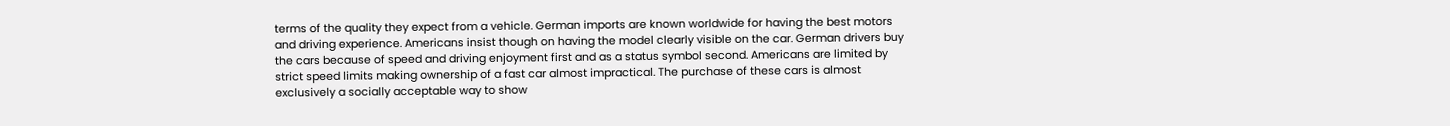terms of the quality they expect from a vehicle. German imports are known worldwide for having the best motors and driving experience. Americans insist though on having the model clearly visible on the car. German drivers buy the cars because of speed and driving enjoyment first and as a status symbol second. Americans are limited by strict speed limits making ownership of a fast car almost impractical. The purchase of these cars is almost exclusively a socially acceptable way to show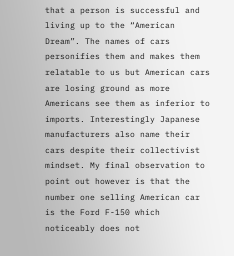that a person is successful and living up to the “American Dream”. The names of cars personifies them and makes them relatable to us but American cars are losing ground as more Americans see them as inferior to imports. Interestingly Japanese manufacturers also name their cars despite their collectivist mindset. My final observation to point out however is that the number one selling American car is the Ford F-150 which noticeably does not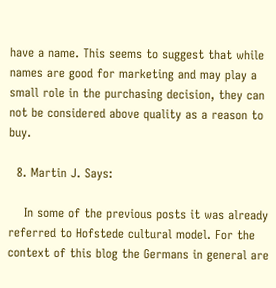have a name. This seems to suggest that while names are good for marketing and may play a small role in the purchasing decision, they can not be considered above quality as a reason to buy.

  8. Martin J. Says:

    In some of the previous posts it was already referred to Hofstede cultural model. For the context of this blog the Germans in general are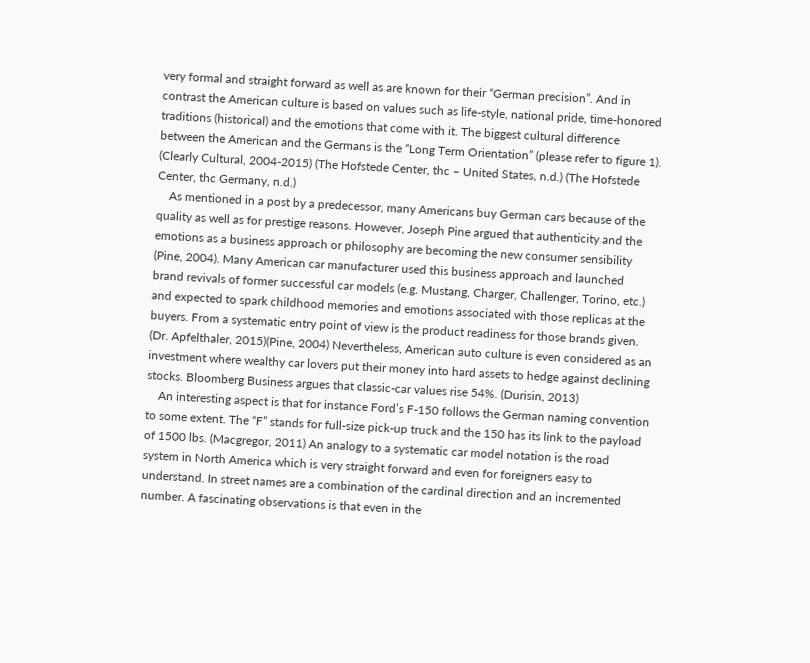very formal and straight forward as well as are known for their “German precision”. And in contrast the American culture is based on values such as life-style, national pride, time-honored traditions (historical) and the emotions that come with it. The biggest cultural difference between the American and the Germans is the “Long Term Orientation” (please refer to figure 1). (Clearly Cultural, 2004-2015) (The Hofstede Center, thc – United States, n.d.) (The Hofstede Center, thc Germany, n.d.)
    As mentioned in a post by a predecessor, many Americans buy German cars because of the quality as well as for prestige reasons. However, Joseph Pine argued that authenticity and the emotions as a business approach or philosophy are becoming the new consumer sensibility (Pine, 2004). Many American car manufacturer used this business approach and launched brand revivals of former successful car models (e.g. Mustang, Charger, Challenger, Torino, etc.) and expected to spark childhood memories and emotions associated with those replicas at the buyers. From a systematic entry point of view is the product readiness for those brands given. (Dr. Apfelthaler, 2015)(Pine, 2004) Nevertheless, American auto culture is even considered as an investment where wealthy car lovers put their money into hard assets to hedge against declining stocks. Bloomberg Business argues that classic-car values rise 54%. (Durisin, 2013)
    An interesting aspect is that for instance Ford’s F-150 follows the German naming convention to some extent. The “F” stands for full-size pick-up truck and the 150 has its link to the payload of 1500 lbs. (Macgregor, 2011) An analogy to a systematic car model notation is the road system in North America which is very straight forward and even for foreigners easy to understand. In street names are a combination of the cardinal direction and an incremented number. A fascinating observations is that even in the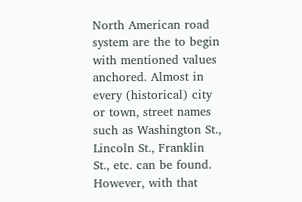North American road system are the to begin with mentioned values anchored. Almost in every (historical) city or town, street names such as Washington St., Lincoln St., Franklin St., etc. can be found. However, with that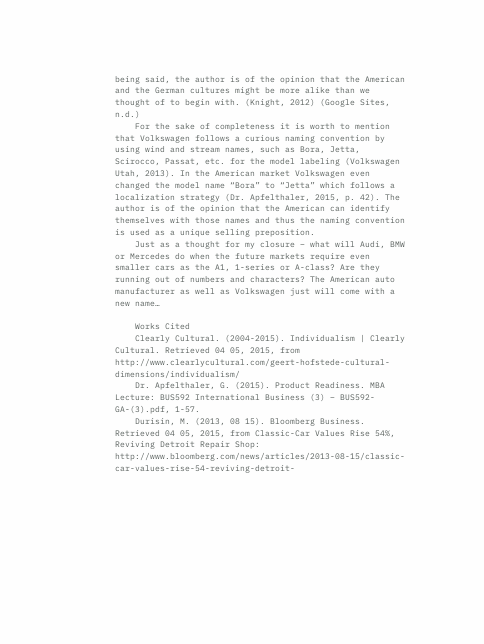being said, the author is of the opinion that the American and the German cultures might be more alike than we thought of to begin with. (Knight, 2012) (Google Sites, n.d.)
    For the sake of completeness it is worth to mention that Volkswagen follows a curious naming convention by using wind and stream names, such as Bora, Jetta, Scirocco, Passat, etc. for the model labeling (Volkswagen Utah, 2013). In the American market Volkswagen even changed the model name “Bora” to “Jetta” which follows a localization strategy (Dr. Apfelthaler, 2015, p. 42). The author is of the opinion that the American can identify themselves with those names and thus the naming convention is used as a unique selling preposition.
    Just as a thought for my closure – what will Audi, BMW or Mercedes do when the future markets require even smaller cars as the A1, 1-series or A-class? Are they running out of numbers and characters? The American auto manufacturer as well as Volkswagen just will come with a new name…

    Works Cited
    Clearly Cultural. (2004-2015). Individualism | Clearly Cultural. Retrieved 04 05, 2015, from http://www.clearlycultural.com/geert-hofstede-cultural-dimensions/individualism/
    Dr. Apfelthaler, G. (2015). Product Readiness. MBA Lecture: BUS592 International Business (3) – BUS592-GA-(3).pdf, 1-57.
    Durisin, M. (2013, 08 15). Bloomberg Business. Retrieved 04 05, 2015, from Classic-Car Values Rise 54%, Reviving Detroit Repair Shop: http://www.bloomberg.com/news/articles/2013-08-15/classic-car-values-rise-54-reviving-detroit-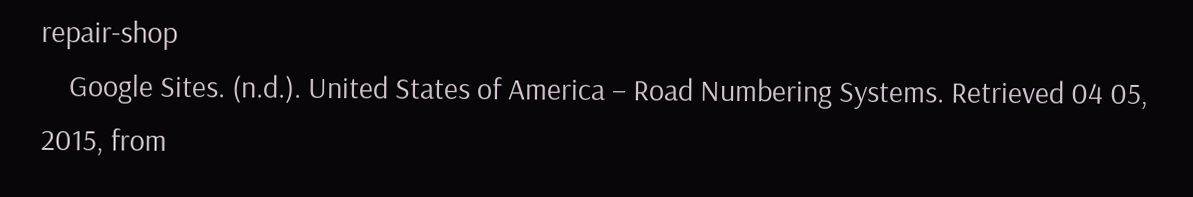repair-shop
    Google Sites. (n.d.). United States of America – Road Numbering Systems. Retrieved 04 05, 2015, from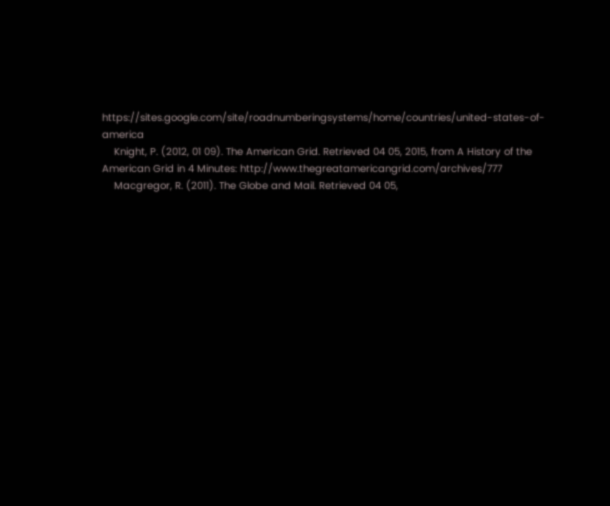https://sites.google.com/site/roadnumberingsystems/home/countries/united-states-of-america
    Knight, P. (2012, 01 09). The American Grid. Retrieved 04 05, 2015, from A History of the American Grid in 4 Minutes: http://www.thegreatamericangrid.com/archives/777
    Macgregor, R. (2011). The Globe and Mail. Retrieved 04 05,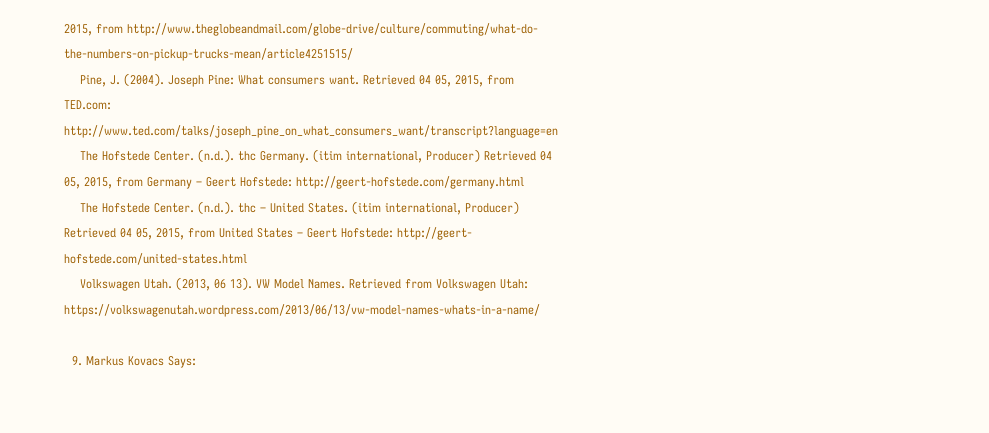2015, from http://www.theglobeandmail.com/globe-drive/culture/commuting/what-do-the-numbers-on-pickup-trucks-mean/article4251515/
    Pine, J. (2004). Joseph Pine: What consumers want. Retrieved 04 05, 2015, from TED.com: http://www.ted.com/talks/joseph_pine_on_what_consumers_want/transcript?language=en
    The Hofstede Center. (n.d.). thc Germany. (itim international, Producer) Retrieved 04 05, 2015, from Germany – Geert Hofstede: http://geert-hofstede.com/germany.html
    The Hofstede Center. (n.d.). thc – United States. (itim international, Producer) Retrieved 04 05, 2015, from United States – Geert Hofstede: http://geert-hofstede.com/united-states.html
    Volkswagen Utah. (2013, 06 13). VW Model Names. Retrieved from Volkswagen Utah: https://volkswagenutah.wordpress.com/2013/06/13/vw-model-names-whats-in-a-name/

  9. Markus Kovacs Says: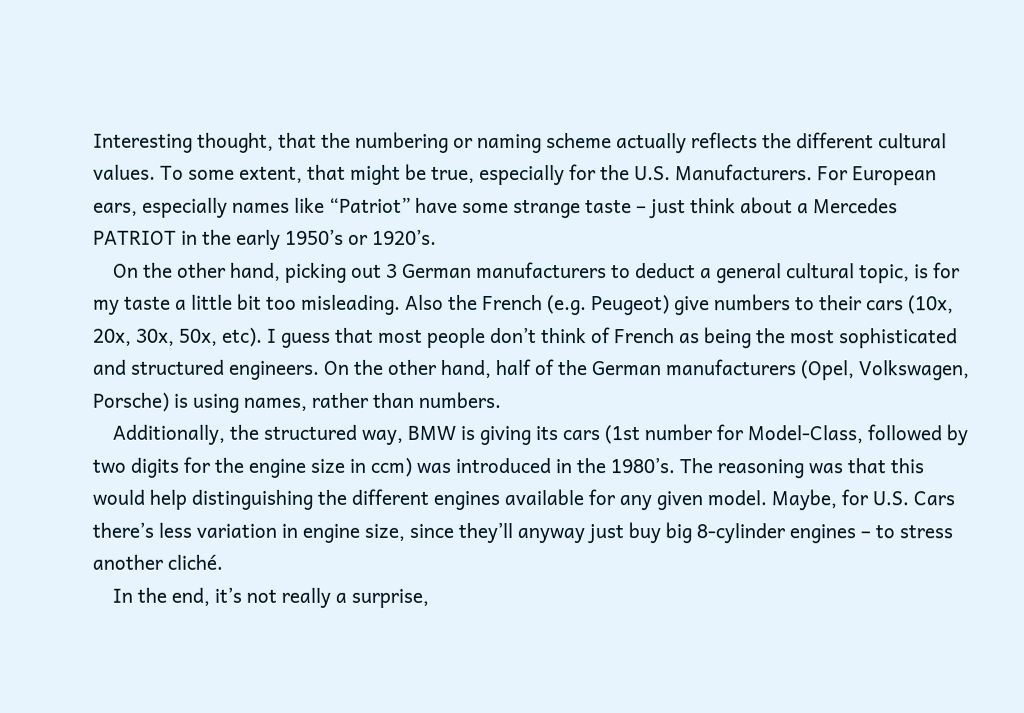Interesting thought, that the numbering or naming scheme actually reflects the different cultural values. To some extent, that might be true, especially for the U.S. Manufacturers. For European ears, especially names like “Patriot” have some strange taste – just think about a Mercedes PATRIOT in the early 1950’s or 1920’s.
    On the other hand, picking out 3 German manufacturers to deduct a general cultural topic, is for my taste a little bit too misleading. Also the French (e.g. Peugeot) give numbers to their cars (10x, 20x, 30x, 50x, etc). I guess that most people don’t think of French as being the most sophisticated and structured engineers. On the other hand, half of the German manufacturers (Opel, Volkswagen, Porsche) is using names, rather than numbers.
    Additionally, the structured way, BMW is giving its cars (1st number for Model-Class, followed by two digits for the engine size in ccm) was introduced in the 1980’s. The reasoning was that this would help distinguishing the different engines available for any given model. Maybe, for U.S. Cars there’s less variation in engine size, since they’ll anyway just buy big 8-cylinder engines – to stress another cliché.
    In the end, it’s not really a surprise,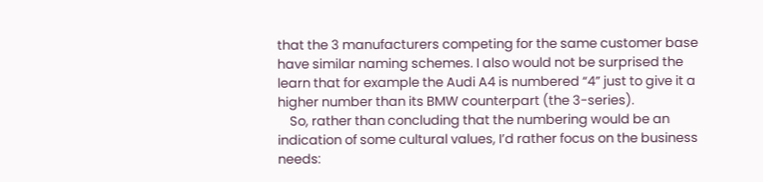that the 3 manufacturers competing for the same customer base have similar naming schemes. I also would not be surprised the learn that for example the Audi A4 is numbered “4” just to give it a higher number than its BMW counterpart (the 3-series).
    So, rather than concluding that the numbering would be an indication of some cultural values, I’d rather focus on the business needs: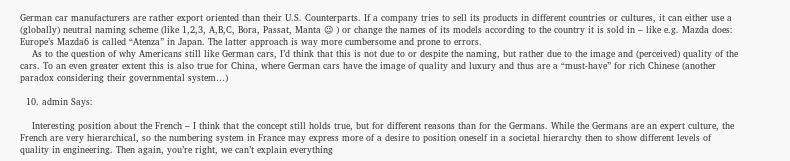German car manufacturers are rather export oriented than their U.S. Counterparts. If a company tries to sell its products in different countries or cultures, it can either use a (globally) neutral naming scheme (like 1,2,3, A,B,C, Bora, Passat, Manta 😉 ) or change the names of its models according to the country it is sold in – like e.g. Mazda does: Europe’s Mazda6 is called “Atenza” in Japan. The latter approach is way more cumbersome and prone to errors.
    As to the question of why Americans still like German cars, I’d think that this is not due to or despite the naming, but rather due to the image and (perceived) quality of the cars. To an even greater extent this is also true for China, where German cars have the image of quality and luxury and thus are a “must-have” for rich Chinese (another paradox considering their governmental system…)

  10. admin Says:

    Interesting position about the French – I think that the concept still holds true, but for different reasons than for the Germans. While the Germans are an expert culture, the French are very hierarchical, so the numbering system in France may express more of a desire to position oneself in a societal hierarchy then to show different levels of quality in engineering. Then again, you’re right, we can’t explain everything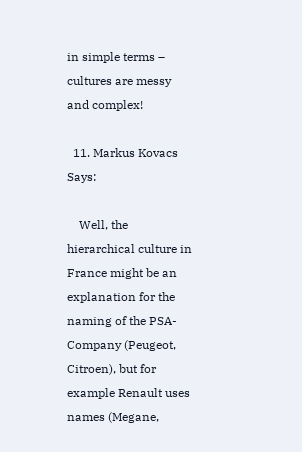in simple terms – cultures are messy and complex!

  11. Markus Kovacs Says:

    Well, the hierarchical culture in France might be an explanation for the naming of the PSA-Company (Peugeot, Citroen), but for example Renault uses names (Megane,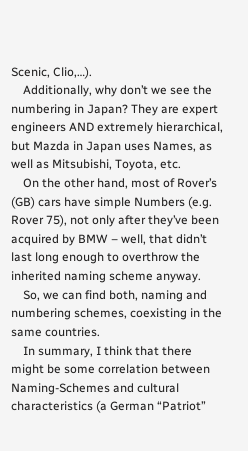Scenic, Clio,…).
    Additionally, why don’t we see the numbering in Japan? They are expert engineers AND extremely hierarchical, but Mazda in Japan uses Names, as well as Mitsubishi, Toyota, etc.
    On the other hand, most of Rover’s (GB) cars have simple Numbers (e.g. Rover 75), not only after they’ve been acquired by BMW – well, that didn’t last long enough to overthrow the inherited naming scheme anyway.
    So, we can find both, naming and numbering schemes, coexisting in the same countries.
    In summary, I think that there might be some correlation between Naming-Schemes and cultural characteristics (a German “Patriot”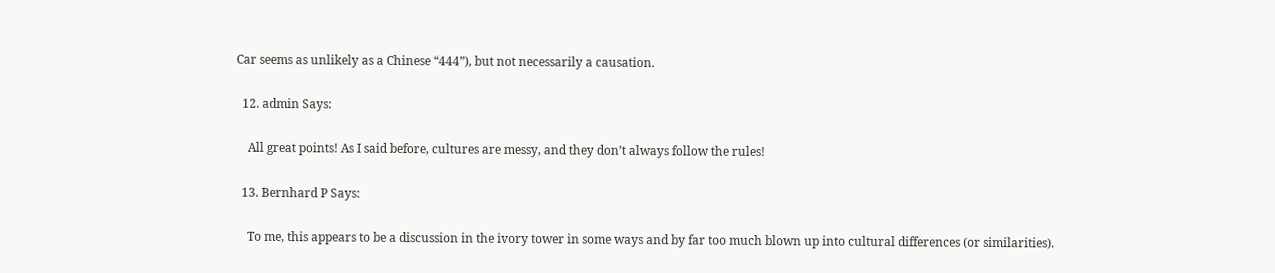Car seems as unlikely as a Chinese “444”), but not necessarily a causation.

  12. admin Says:

    All great points! As I said before, cultures are messy, and they don’t always follow the rules!

  13. Bernhard P Says:

    To me, this appears to be a discussion in the ivory tower in some ways and by far too much blown up into cultural differences (or similarities).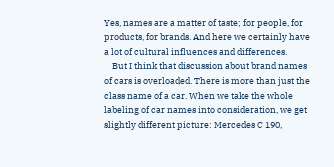Yes, names are a matter of taste; for people, for products, for brands. And here we certainly have a lot of cultural influences and differences.
    But I think that discussion about brand names of cars is overloaded. There is more than just the class name of a car. When we take the whole labeling of car names into consideration, we get slightly different picture: Mercedes C 190,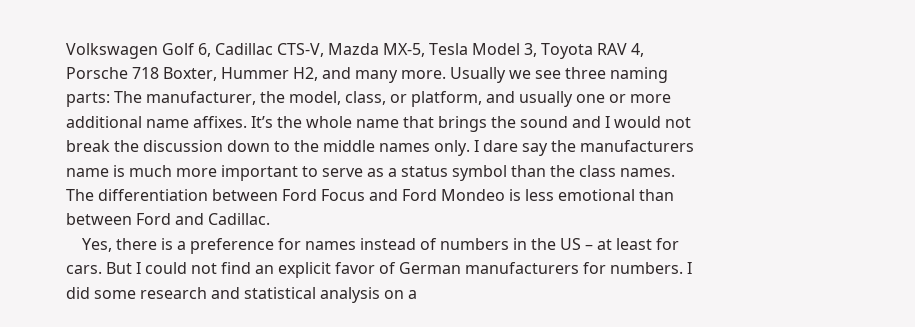Volkswagen Golf 6, Cadillac CTS-V, Mazda MX-5, Tesla Model 3, Toyota RAV 4, Porsche 718 Boxter, Hummer H2, and many more. Usually we see three naming parts: The manufacturer, the model, class, or platform, and usually one or more additional name affixes. It’s the whole name that brings the sound and I would not break the discussion down to the middle names only. I dare say the manufacturers name is much more important to serve as a status symbol than the class names. The differentiation between Ford Focus and Ford Mondeo is less emotional than between Ford and Cadillac.
    Yes, there is a preference for names instead of numbers in the US – at least for cars. But I could not find an explicit favor of German manufacturers for numbers. I did some research and statistical analysis on a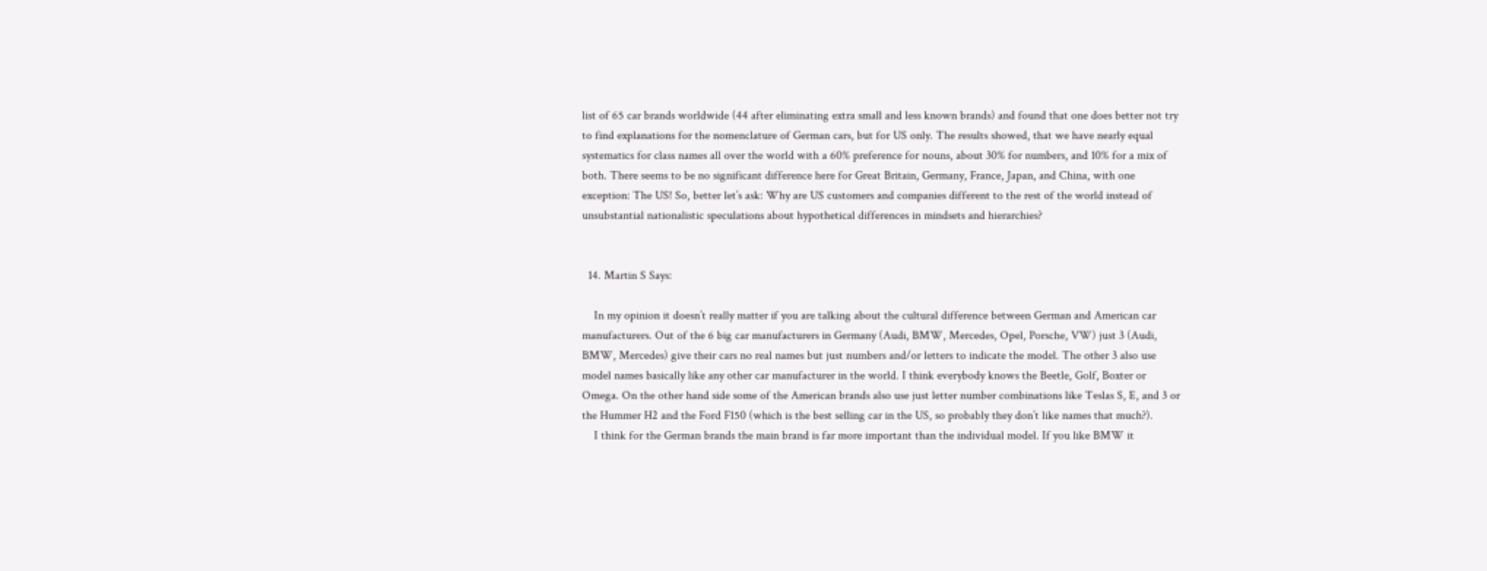list of 65 car brands worldwide (44 after eliminating extra small and less known brands) and found that one does better not try to find explanations for the nomenclature of German cars, but for US only. The results showed, that we have nearly equal systematics for class names all over the world with a 60% preference for nouns, about 30% for numbers, and 10% for a mix of both. There seems to be no significant difference here for Great Britain, Germany, France, Japan, and China, with one exception: The US! So, better let’s ask: Why are US customers and companies different to the rest of the world instead of unsubstantial nationalistic speculations about hypothetical differences in mindsets and hierarchies?


  14. Martin S Says:

    In my opinion it doesn’t really matter if you are talking about the cultural difference between German and American car manufacturers. Out of the 6 big car manufacturers in Germany (Audi, BMW, Mercedes, Opel, Porsche, VW) just 3 (Audi, BMW, Mercedes) give their cars no real names but just numbers and/or letters to indicate the model. The other 3 also use model names basically like any other car manufacturer in the world. I think everybody knows the Beetle, Golf, Boxter or Omega. On the other hand side some of the American brands also use just letter number combinations like Teslas S, E, and 3 or the Hummer H2 and the Ford F150 (which is the best selling car in the US, so probably they don’t like names that much?).
    I think for the German brands the main brand is far more important than the individual model. If you like BMW it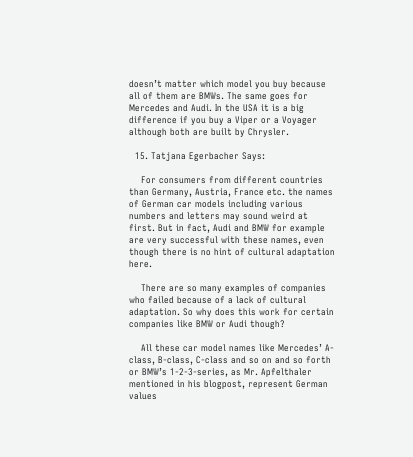doesn’t matter which model you buy because all of them are BMWs. The same goes for Mercedes and Audi. In the USA it is a big difference if you buy a Viper or a Voyager although both are built by Chrysler.

  15. Tatjana Egerbacher Says:

    For consumers from different countries than Germany, Austria, France etc. the names of German car models including various numbers and letters may sound weird at first. But in fact, Audi and BMW for example are very successful with these names, even though there is no hint of cultural adaptation here.

    There are so many examples of companies who failed because of a lack of cultural adaptation. So why does this work for certain companies like BMW or Audi though?

    All these car model names like Mercedes’ A-class, B-class, C-class and so on and so forth or BMW’s 1-2-3-series, as Mr. Apfelthaler mentioned in his blogpost, represent German values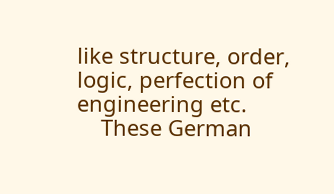like structure, order, logic, perfection of engineering etc.
    These German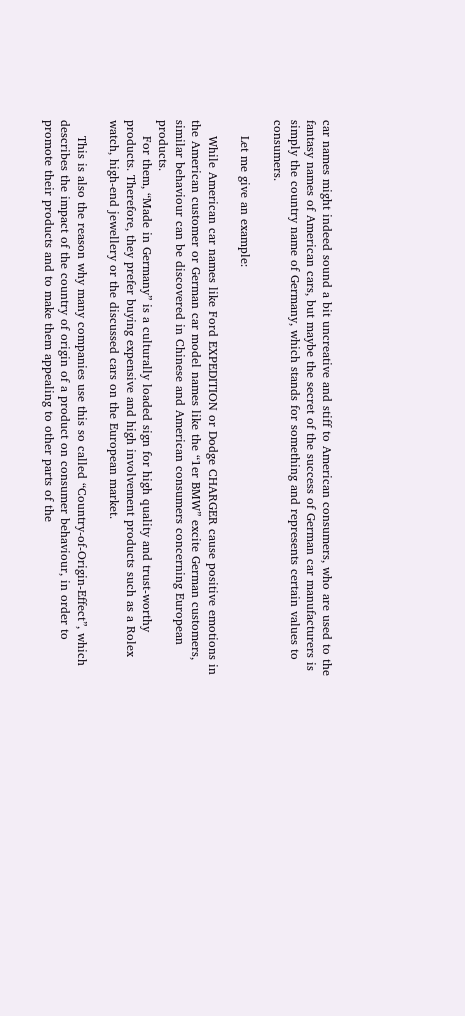car names might indeed sound a bit uncreative and stiff to American consumers, who are used to the fantasy names of American cars, but maybe the secret of the success of German car manufacturers is simply the country name of Germany, which stands for something and represents certain values to consumers.

    Let me give an example:

    While American car names like Ford EXPEDITION or Dodge CHARGER cause positive emotions in the American customer or German car model names like the “1er BMW” excite German customers, similar behaviour can be discovered in Chinese and American consumers concerning European products.
    For them, “Made in Germany” is a culturally loaded sign for high quality and trust-worthy products. Therefore, they prefer buying expensive and high involvement products such as a Rolex watch, high-end jewellery or the discussed cars on the European market.

    This is also the reason why many companies use this so called “Country-of-Origin-Effect”, which describes the impact of the country of origin of a product on consumer behaviour, in order to promote their products and to make them appealing to other parts of the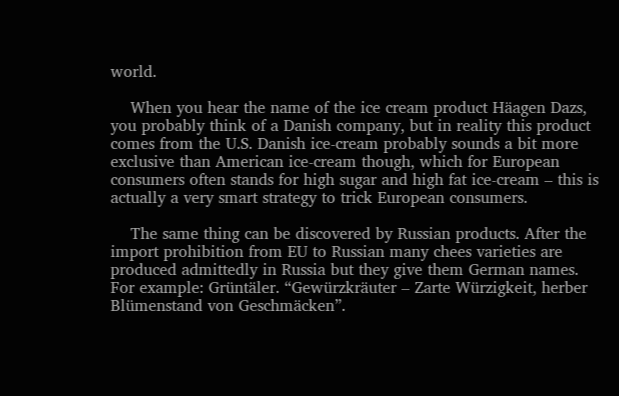world.

    When you hear the name of the ice cream product Häagen Dazs, you probably think of a Danish company, but in reality this product comes from the U.S. Danish ice-cream probably sounds a bit more exclusive than American ice-cream though, which for European consumers often stands for high sugar and high fat ice-cream – this is actually a very smart strategy to trick European consumers.

    The same thing can be discovered by Russian products. After the import prohibition from EU to Russian many chees varieties are produced admittedly in Russia but they give them German names. For example: Grüntäler. “Gewürzkräuter – Zarte Würzigkeit, herber Blümenstand von Geschmäcken”.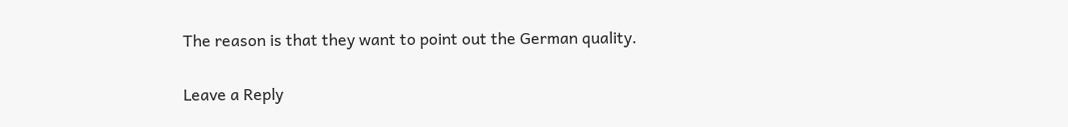The reason is that they want to point out the German quality.


Leave a Reply